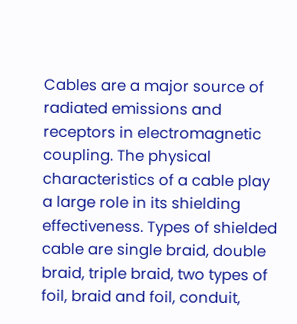Cables are a major source of radiated emissions and receptors in electromagnetic coupling. The physical characteristics of a cable play a large role in its shielding effectiveness. Types of shielded cable are single braid, double braid, triple braid, two types of foil, braid and foil, conduit,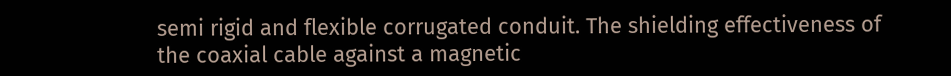semi rigid and flexible corrugated conduit. The shielding effectiveness of the coaxial cable against a magnetic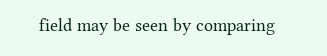field may be seen by comparing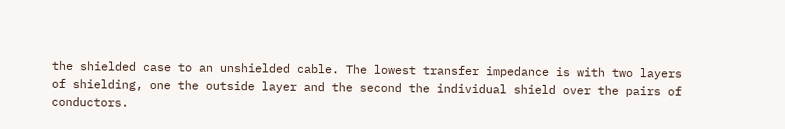the shielded case to an unshielded cable. The lowest transfer impedance is with two layers of shielding, one the outside layer and the second the individual shield over the pairs of conductors.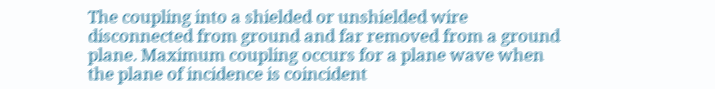The coupling into a shielded or unshielded wire disconnected from ground and far removed from a ground plane. Maximum coupling occurs for a plane wave when the plane of incidence is coincident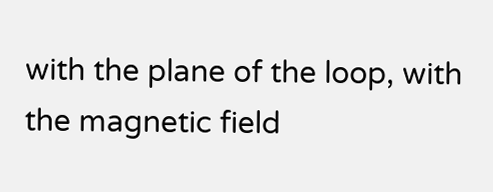with the plane of the loop, with the magnetic field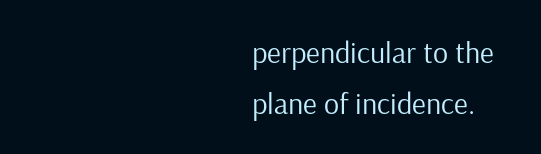perpendicular to the plane of incidence.